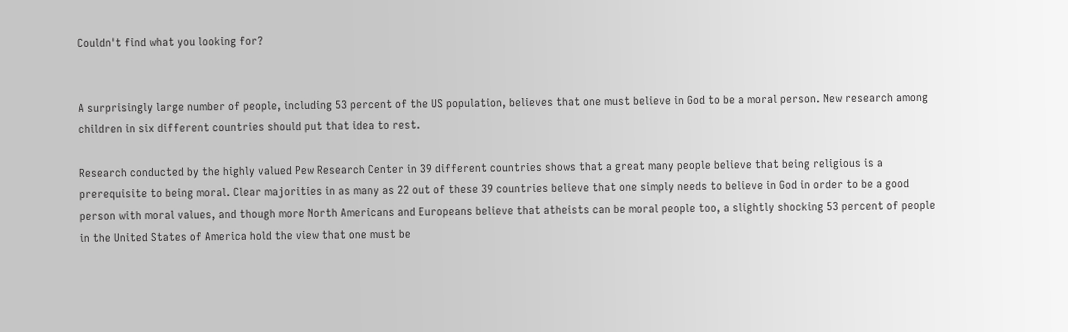Couldn't find what you looking for?


A surprisingly large number of people, including 53 percent of the US population, believes that one must believe in God to be a moral person. New research among children in six different countries should put that idea to rest.

Research conducted by the highly valued Pew Research Center in 39 different countries shows that a great many people believe that being religious is a prerequisite to being moral. Clear majorities in as many as 22 out of these 39 countries believe that one simply needs to believe in God in order to be a good person with moral values, and though more North Americans and Europeans believe that atheists can be moral people too, a slightly shocking 53 percent of people in the United States of America hold the view that one must be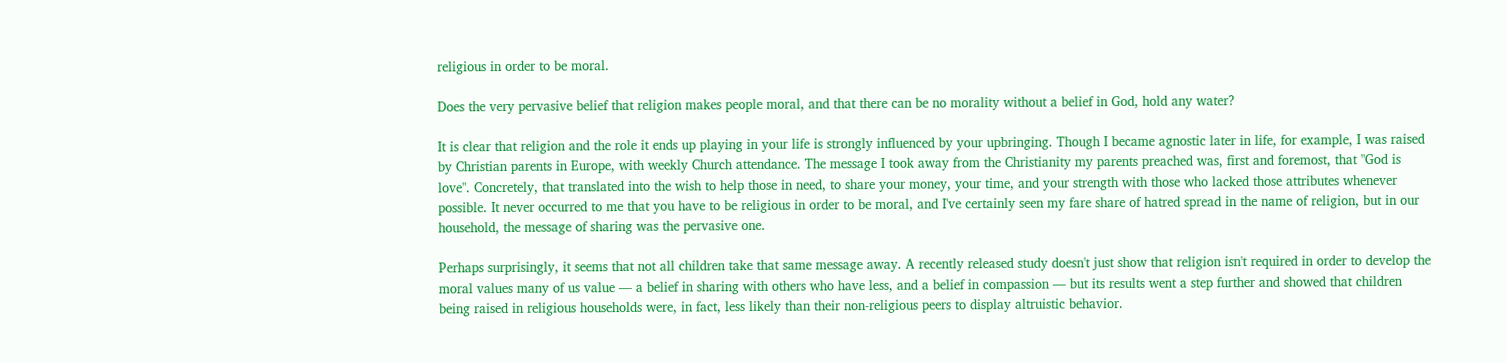religious in order to be moral.

Does the very pervasive belief that religion makes people moral, and that there can be no morality without a belief in God, hold any water?

It is clear that religion and the role it ends up playing in your life is strongly influenced by your upbringing. Though I became agnostic later in life, for example, I was raised by Christian parents in Europe, with weekly Church attendance. The message I took away from the Christianity my parents preached was, first and foremost, that "God is love". Concretely, that translated into the wish to help those in need, to share your money, your time, and your strength with those who lacked those attributes whenever possible. It never occurred to me that you have to be religious in order to be moral, and I've certainly seen my fare share of hatred spread in the name of religion, but in our household, the message of sharing was the pervasive one.

Perhaps surprisingly, it seems that not all children take that same message away. A recently released study doesn't just show that religion isn't required in order to develop the moral values many of us value — a belief in sharing with others who have less, and a belief in compassion — but its results went a step further and showed that children being raised in religious households were, in fact, less likely than their non-religious peers to display altruistic behavior.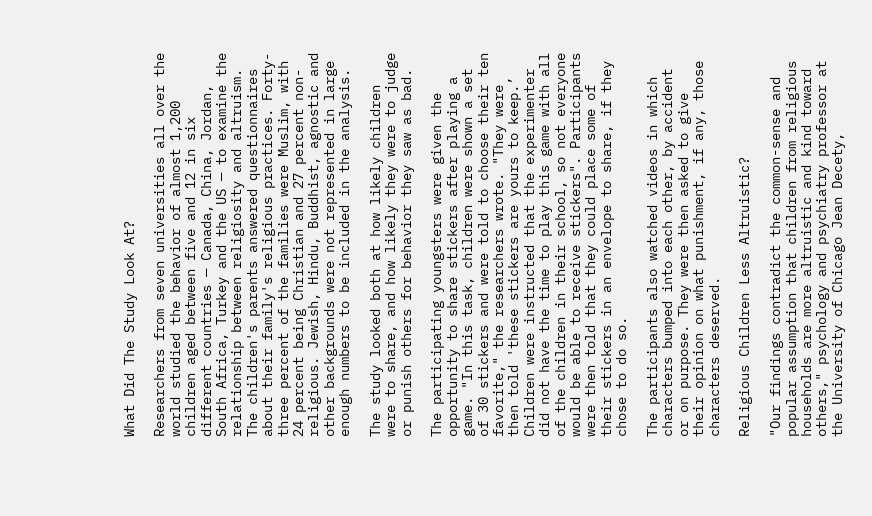What Did The Study Look At?

Researchers from seven universities all over the world studied the behavior of almost 1,200 children aged between five and 12 in six different countries — Canada, China, Jordan, South Africa, Turkey and the US — to examine the relationship between religiosity and altruism. The children's parents answered questionnaires about their family's religious practices. Forty-three percent of the families were Muslim, with 24 percent being Christian and 27 percent non-religious. Jewish, Hindu, Buddhist, agnostic and other backgrounds were not represented in large enough numbers to be included in the analysis.

The study looked both at how likely children were to share, and how likely they were to judge or punish others for behavior they saw as bad.

The participating youngsters were given the opportunity to share stickers after playing a game. "In this task, children were shown a set of 30 stickers and were told to choose their ten favorite," the researchers wrote. "They were then told 'these stickers are yours to keep.’ Children were instructed that the experimenter did not have the time to play this game with all of the children in their school, so not everyone would be able to receive stickers". Participants were then told that they could place some of their stickers in an envelope to share, if they chose to do so.

The participants also watched videos in which characters bumped into each other, by accident or on purpose. They were then asked to give their opinion on what punishment, if any, those characters deserved.

Religious Children Less Altruistic?

"Our findings contradict the common-sense and popular assumption that children from religious households are more altruistic and kind toward others," psychology and psychiatry professor at the University of Chicago Jean Decety,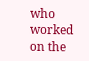who worked on the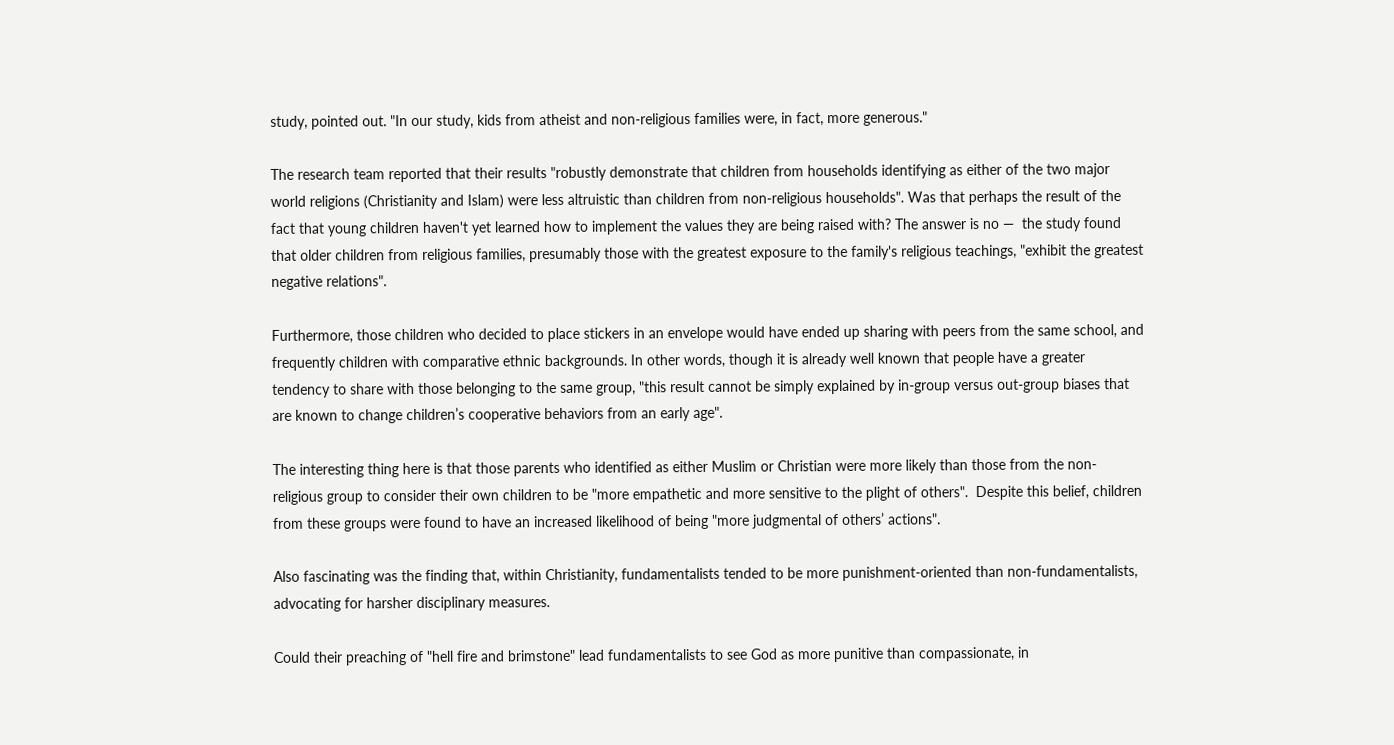study, pointed out. "In our study, kids from atheist and non-religious families were, in fact, more generous."

The research team reported that their results "robustly demonstrate that children from households identifying as either of the two major world religions (Christianity and Islam) were less altruistic than children from non-religious households". Was that perhaps the result of the fact that young children haven't yet learned how to implement the values they are being raised with? The answer is no —  the study found that older children from religious families, presumably those with the greatest exposure to the family's religious teachings, "exhibit the greatest negative relations".

Furthermore, those children who decided to place stickers in an envelope would have ended up sharing with peers from the same school, and frequently children with comparative ethnic backgrounds. In other words, though it is already well known that people have a greater tendency to share with those belonging to the same group, "this result cannot be simply explained by in-group versus out-group biases that are known to change children’s cooperative behaviors from an early age".

The interesting thing here is that those parents who identified as either Muslim or Christian were more likely than those from the non-religious group to consider their own children to be "more empathetic and more sensitive to the plight of others".  Despite this belief, children from these groups were found to have an increased likelihood of being "more judgmental of others’ actions".

Also fascinating was the finding that, within Christianity, fundamentalists tended to be more punishment-oriented than non-fundamentalists, advocating for harsher disciplinary measures.

Could their preaching of "hell fire and brimstone" lead fundamentalists to see God as more punitive than compassionate, in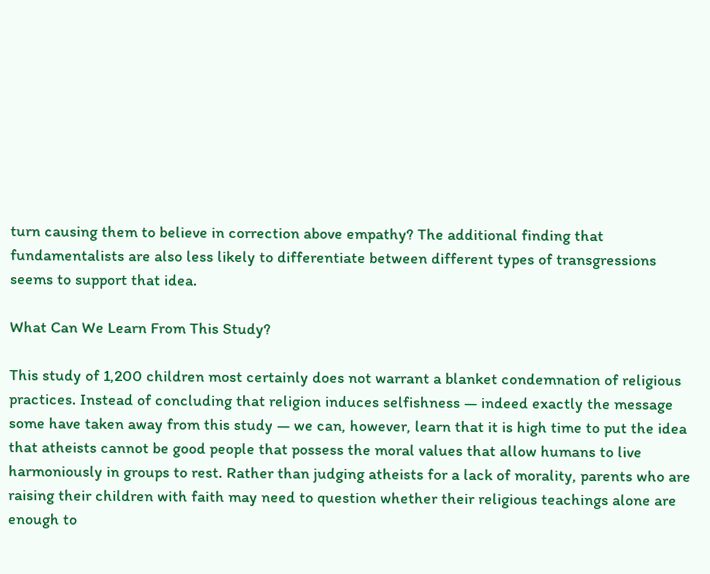turn causing them to believe in correction above empathy? The additional finding that fundamentalists are also less likely to differentiate between different types of transgressions seems to support that idea.

What Can We Learn From This Study?

This study of 1,200 children most certainly does not warrant a blanket condemnation of religious practices. Instead of concluding that religion induces selfishness — indeed exactly the message some have taken away from this study — we can, however, learn that it is high time to put the idea that atheists cannot be good people that possess the moral values that allow humans to live harmoniously in groups to rest. Rather than judging atheists for a lack of morality, parents who are raising their children with faith may need to question whether their religious teachings alone are enough to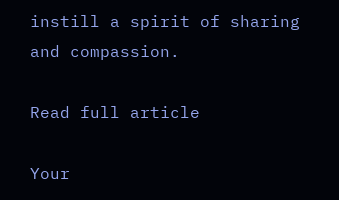instill a spirit of sharing and compassion.

Read full article

Your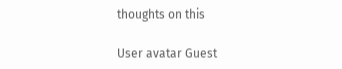thoughts on this

User avatar Guest